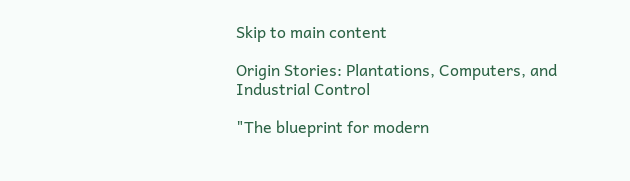Skip to main content

Origin Stories: Plantations, Computers, and Industrial Control

"The blueprint for modern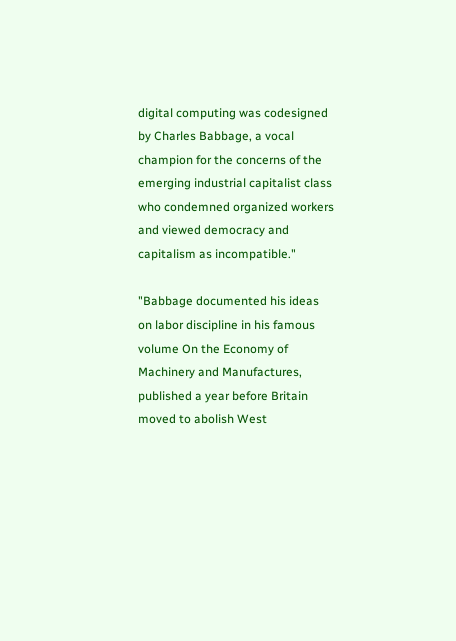digital computing was codesigned by Charles Babbage, a vocal champion for the concerns of the emerging industrial capitalist class who condemned organized workers and viewed democracy and capitalism as incompatible."

"Babbage documented his ideas on labor discipline in his famous volume On the Economy of Machinery and Manufactures, published a year before Britain moved to abolish West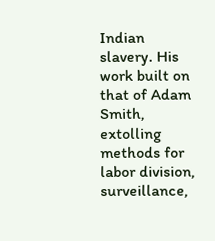Indian slavery. His work built on that of Adam Smith, extolling methods for labor division, surveillance,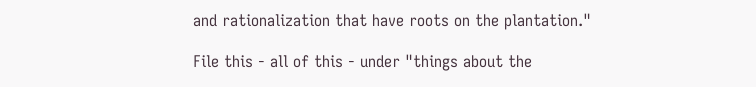and rationalization that have roots on the plantation."

File this - all of this - under "things about the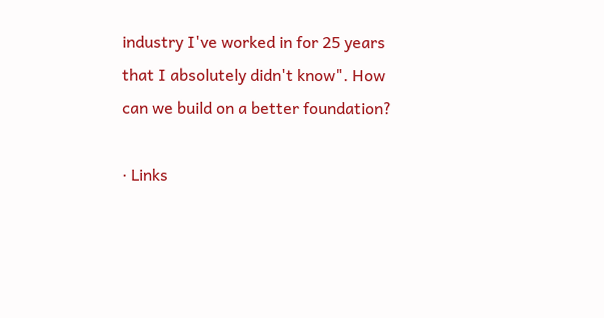industry I've worked in for 25 years that I absolutely didn't know". How can we build on a better foundation?

· Links